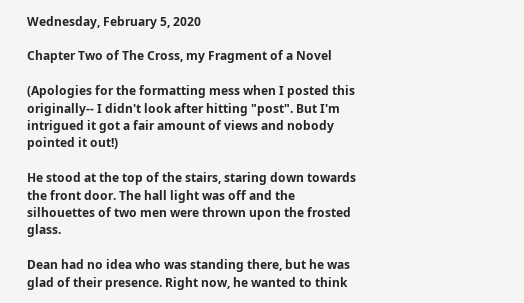Wednesday, February 5, 2020

Chapter Two of The Cross, my Fragment of a Novel

(Apologies for the formatting mess when I posted this originally-- I didn't look after hitting "post". But I'm intrigued it got a fair amount of views and nobody pointed it out!)

He stood at the top of the stairs, staring down towards the front door. The hall light was off and the silhouettes of two men were thrown upon the frosted glass.

Dean had no idea who was standing there, but he was glad of their presence. Right now, he wanted to think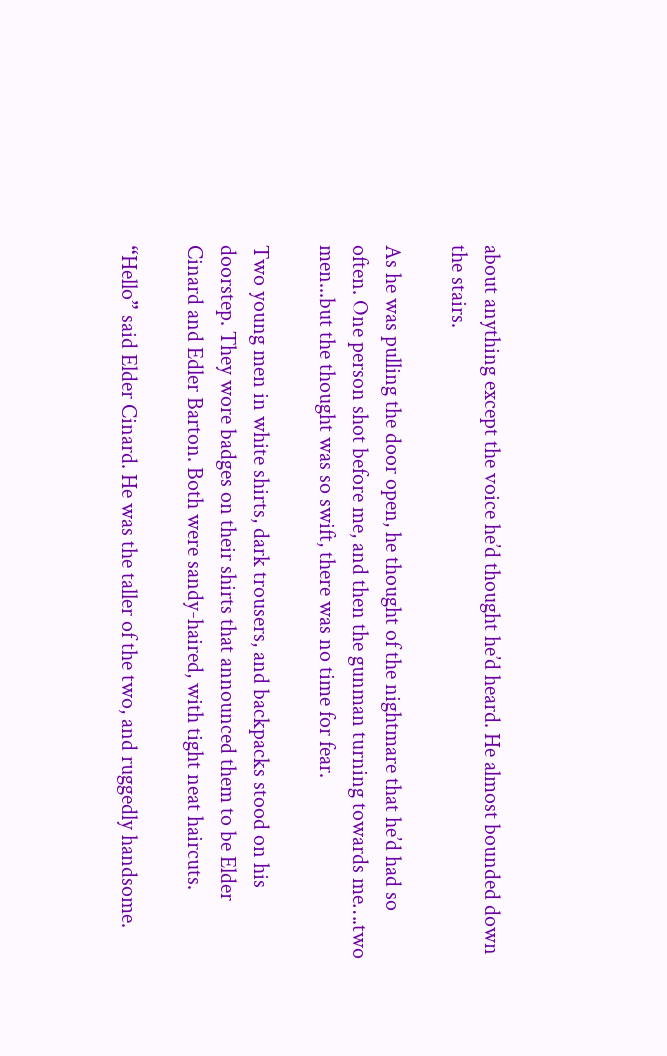about anything except the voice he’d thought he’d heard. He almost bounded down the stairs.

As he was pulling the door open, he thought of the nightmare that he’d had so often. One person shot before me, and then the gunman turning towards me….two men...but the thought was so swift, there was no time for fear.

Two young men in white shirts, dark trousers, and backpacks stood on his doorstep. They wore badges on their shirts that announced them to be Elder Cinard and Edler Barton. Both were sandy-haired, with tight neat haircuts.

“Hello” said Elder Cinard. He was the taller of the two, and ruggedly handsome.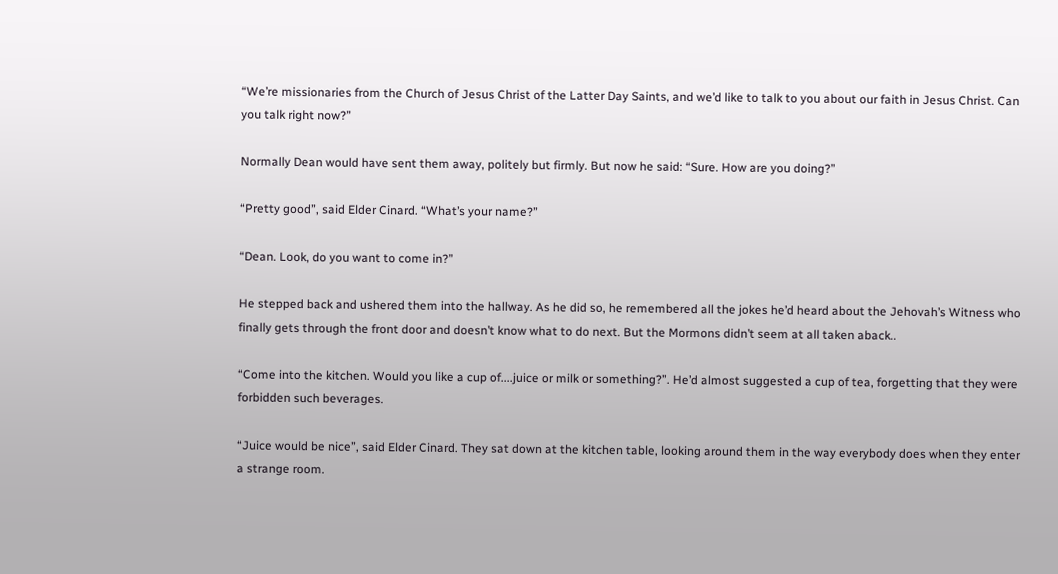“We’re missionaries from the Church of Jesus Christ of the Latter Day Saints, and we’d like to talk to you about our faith in Jesus Christ. Can you talk right now?”

Normally Dean would have sent them away, politely but firmly. But now he said: “Sure. How are you doing?”

“Pretty good”, said Elder Cinard. “What’s your name?”

“Dean. Look, do you want to come in?”

He stepped back and ushered them into the hallway. As he did so, he remembered all the jokes he’d heard about the Jehovah’s Witness who finally gets through the front door and doesn’t know what to do next. But the Mormons didn’t seem at all taken aback..

“Come into the kitchen. Would you like a cup of....juice or milk or something?”. He’d almost suggested a cup of tea, forgetting that they were forbidden such beverages.

“Juice would be nice”, said Elder Cinard. They sat down at the kitchen table, looking around them in the way everybody does when they enter a strange room.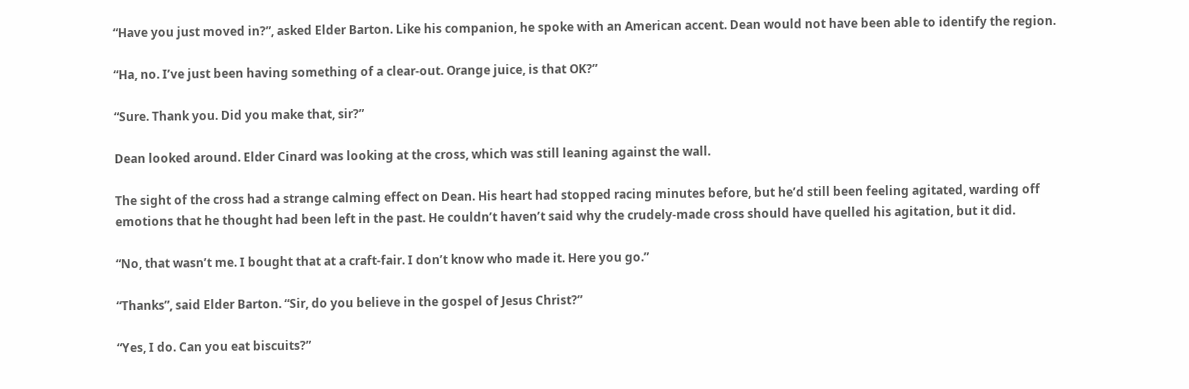“Have you just moved in?”, asked Elder Barton. Like his companion, he spoke with an American accent. Dean would not have been able to identify the region.

“Ha, no. I’ve just been having something of a clear-out. Orange juice, is that OK?”

“Sure. Thank you. Did you make that, sir?”

Dean looked around. Elder Cinard was looking at the cross, which was still leaning against the wall.

The sight of the cross had a strange calming effect on Dean. His heart had stopped racing minutes before, but he’d still been feeling agitated, warding off emotions that he thought had been left in the past. He couldn’t haven’t said why the crudely-made cross should have quelled his agitation, but it did.

“No, that wasn’t me. I bought that at a craft-fair. I don’t know who made it. Here you go.”

“Thanks”, said Elder Barton. “Sir, do you believe in the gospel of Jesus Christ?”

“Yes, I do. Can you eat biscuits?”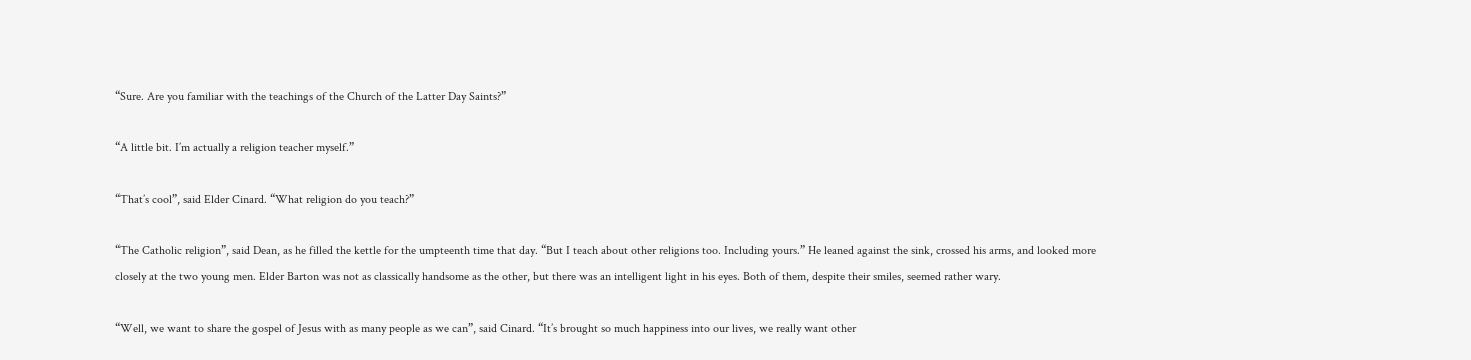“Sure. Are you familiar with the teachings of the Church of the Latter Day Saints?”

“A little bit. I’m actually a religion teacher myself.”

“That’s cool”, said Elder Cinard. “What religion do you teach?”

“The Catholic religion”, said Dean, as he filled the kettle for the umpteenth time that day. “But I teach about other religions too. Including yours.” He leaned against the sink, crossed his arms, and looked more closely at the two young men. Elder Barton was not as classically handsome as the other, but there was an intelligent light in his eyes. Both of them, despite their smiles, seemed rather wary.

“Well, we want to share the gospel of Jesus with as many people as we can”, said Cinard. “It’s brought so much happiness into our lives, we really want other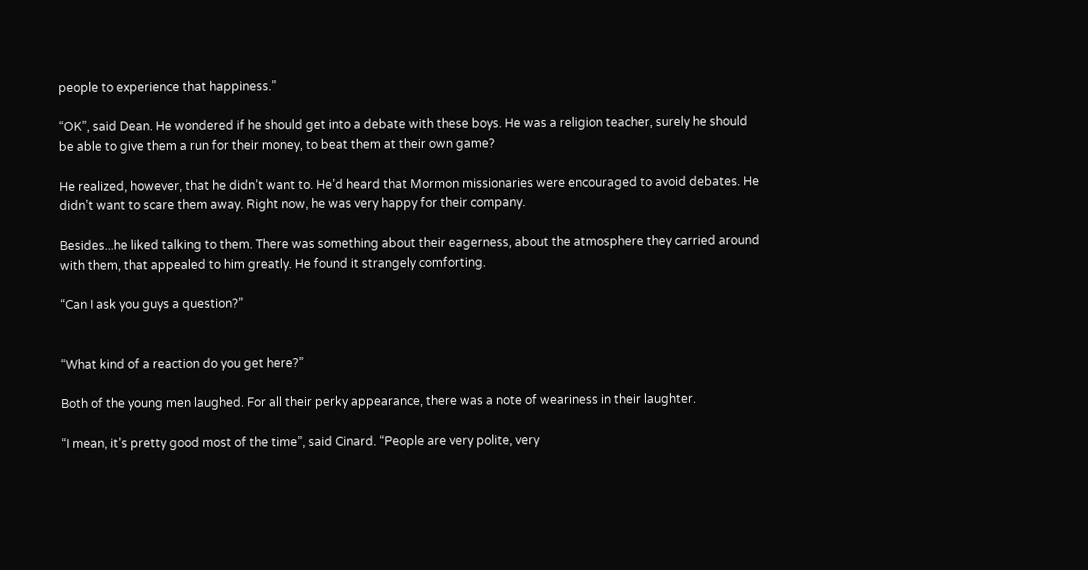people to experience that happiness.”

“OK”, said Dean. He wondered if he should get into a debate with these boys. He was a religion teacher, surely he should be able to give them a run for their money, to beat them at their own game?

He realized, however, that he didn’t want to. He’d heard that Mormon missionaries were encouraged to avoid debates. He didn’t want to scare them away. Right now, he was very happy for their company.

Besides...he liked talking to them. There was something about their eagerness, about the atmosphere they carried around with them, that appealed to him greatly. He found it strangely comforting.

“Can I ask you guys a question?”


“What kind of a reaction do you get here?”

Both of the young men laughed. For all their perky appearance, there was a note of weariness in their laughter.

“I mean, it’s pretty good most of the time”, said Cinard. “People are very polite, very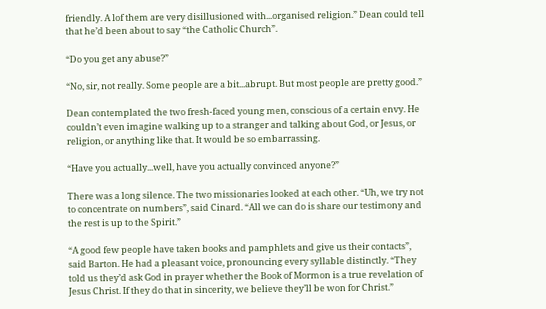friendly. A lof them are very disillusioned with...organised religion.” Dean could tell that he’d been about to say “the Catholic Church”.

“Do you get any abuse?”

“No, sir, not really. Some people are a bit...abrupt. But most people are pretty good.”

Dean contemplated the two fresh-faced young men, conscious of a certain envy. He couldn’t even imagine walking up to a stranger and talking about God, or Jesus, or religion, or anything like that. It would be so embarrassing.

“Have you actually...well, have you actually convinced anyone?”

There was a long silence. The two missionaries looked at each other. “Uh, we try not to concentrate on numbers”, said Cinard. “All we can do is share our testimony and the rest is up to the Spirit.”

“A good few people have taken books and pamphlets and give us their contacts”, said Barton. He had a pleasant voice, pronouncing every syllable distinctly. “They told us they’d ask God in prayer whether the Book of Mormon is a true revelation of Jesus Christ. If they do that in sincerity, we believe they’ll be won for Christ.”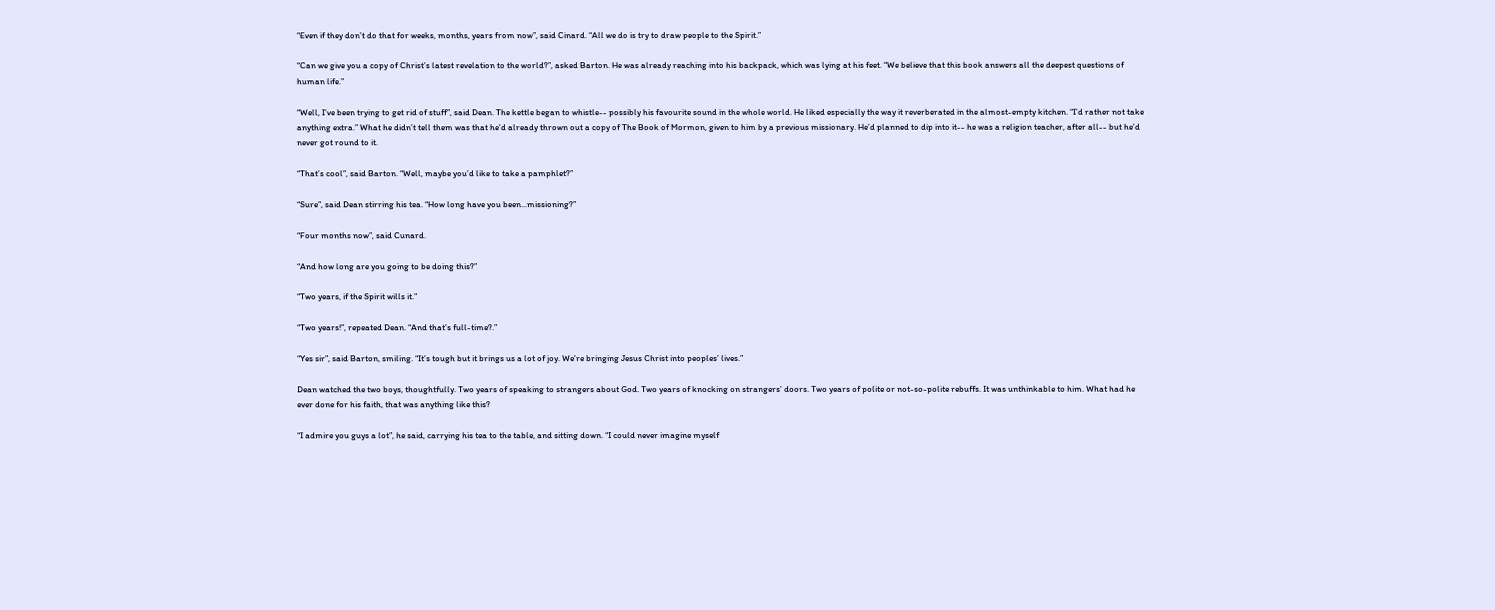“Even if they don’t do that for weeks, months, years from now”, said Cinard. “All we do is try to draw people to the Spirit.”

“Can we give you a copy of Christ’s latest revelation to the world?”, asked Barton. He was already reaching into his backpack, which was lying at his feet. “We believe that this book answers all the deepest questions of human life.”

“Well, I’ve been trying to get rid of stuff”, said Dean. The kettle began to whistle-- possibly his favourite sound in the whole world. He liked especially the way it reverberated in the almost-empty kitchen. “I’d rather not take anything extra.” What he didn’t tell them was that he’d already thrown out a copy of The Book of Mormon, given to him by a previous missionary. He’d planned to dip into it-- he was a religion teacher, after all-- but he’d never got round to it.

“That’s cool”, said Barton. “Well, maybe you’d like to take a pamphlet?”

“Sure”, said Dean stirring his tea. “How long have you been...missioning?”

“Four months now”, said Cunard.

“And how long are you going to be doing this?”

“Two years, if the Spirit wills it.”

“Two years!”, repeated Dean. “And that’s full-time?.”

“Yes sir”, said Barton, smiling. “It’s tough but it brings us a lot of joy. We’re bringing Jesus Christ into peoples’ lives.”

Dean watched the two boys, thoughtfully. Two years of speaking to strangers about God. Two years of knocking on strangers’ doors. Two years of polite or not-so-polite rebuffs. It was unthinkable to him. What had he ever done for his faith, that was anything like this?

“I admire you guys a lot”, he said, carrying his tea to the table, and sitting down. “I could never imagine myself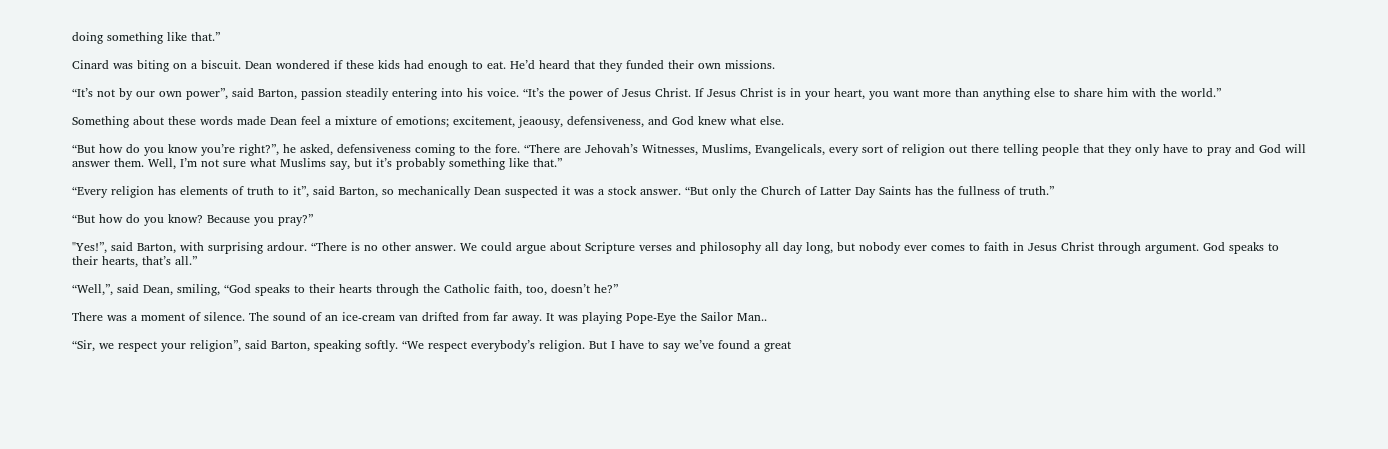doing something like that.”

Cinard was biting on a biscuit. Dean wondered if these kids had enough to eat. He’d heard that they funded their own missions.

“It’s not by our own power”, said Barton, passion steadily entering into his voice. “It’s the power of Jesus Christ. If Jesus Christ is in your heart, you want more than anything else to share him with the world.”

Something about these words made Dean feel a mixture of emotions; excitement, jeaousy, defensiveness, and God knew what else.

“But how do you know you’re right?”, he asked, defensiveness coming to the fore. “There are Jehovah’s Witnesses, Muslims, Evangelicals, every sort of religion out there telling people that they only have to pray and God will answer them. Well, I’m not sure what Muslims say, but it’s probably something like that.”

“Every religion has elements of truth to it”, said Barton, so mechanically Dean suspected it was a stock answer. “But only the Church of Latter Day Saints has the fullness of truth.”

“But how do you know? Because you pray?”

"Yes!”, said Barton, with surprising ardour. “There is no other answer. We could argue about Scripture verses and philosophy all day long, but nobody ever comes to faith in Jesus Christ through argument. God speaks to their hearts, that’s all.”

“Well,”, said Dean, smiling, “God speaks to their hearts through the Catholic faith, too, doesn’t he?”

There was a moment of silence. The sound of an ice-cream van drifted from far away. It was playing Pope-Eye the Sailor Man..

“Sir, we respect your religion”, said Barton, speaking softly. “We respect everybody’s religion. But I have to say we’ve found a great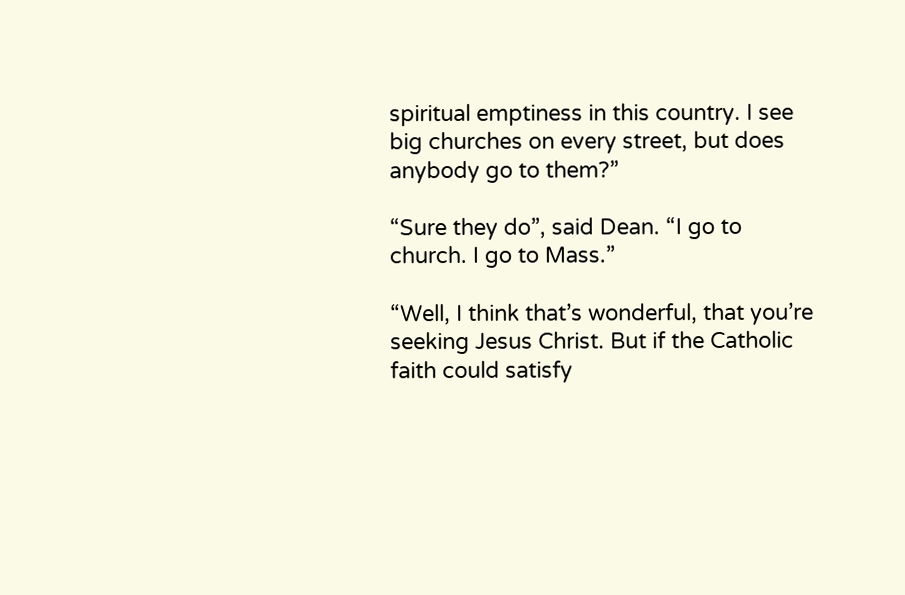spiritual emptiness in this country. I see big churches on every street, but does anybody go to them?”

“Sure they do”, said Dean. “I go to church. I go to Mass.”

“Well, I think that’s wonderful, that you’re seeking Jesus Christ. But if the Catholic faith could satisfy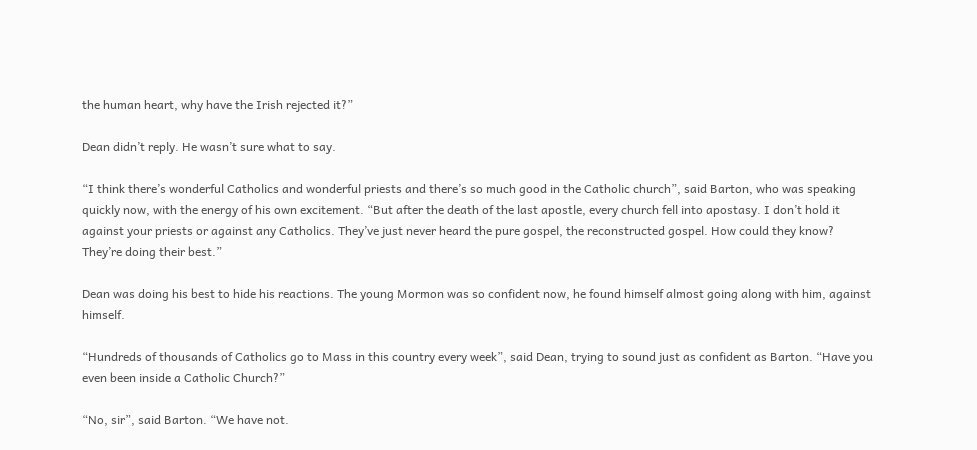the human heart, why have the Irish rejected it?”

Dean didn’t reply. He wasn’t sure what to say.

“I think there’s wonderful Catholics and wonderful priests and there’s so much good in the Catholic church”, said Barton, who was speaking quickly now, with the energy of his own excitement. “But after the death of the last apostle, every church fell into apostasy. I don’t hold it against your priests or against any Catholics. They’ve just never heard the pure gospel, the reconstructed gospel. How could they know? They’re doing their best.”

Dean was doing his best to hide his reactions. The young Mormon was so confident now, he found himself almost going along with him, against himself.

“Hundreds of thousands of Catholics go to Mass in this country every week”, said Dean, trying to sound just as confident as Barton. “Have you even been inside a Catholic Church?”

“No, sir”, said Barton. “We have not.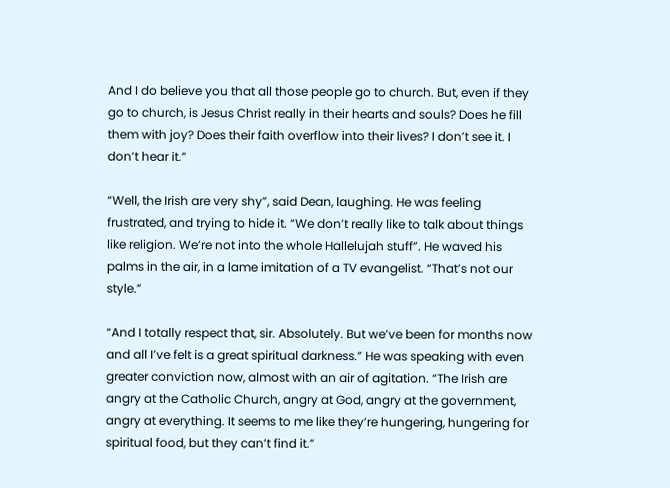And I do believe you that all those people go to church. But, even if they go to church, is Jesus Christ really in their hearts and souls? Does he fill them with joy? Does their faith overflow into their lives? I don’t see it. I don’t hear it.”

“Well, the Irish are very shy”, said Dean, laughing. He was feeling frustrated, and trying to hide it. “We don’t really like to talk about things like religion. We’re not into the whole Hallelujah stuff”. He waved his palms in the air, in a lame imitation of a TV evangelist. “That’s not our style.”

“And I totally respect that, sir. Absolutely. But we’ve been for months now and all I’ve felt is a great spiritual darkness.” He was speaking with even greater conviction now, almost with an air of agitation. “The Irish are angry at the Catholic Church, angry at God, angry at the government, angry at everything. It seems to me like they’re hungering, hungering for spiritual food, but they can’t find it.”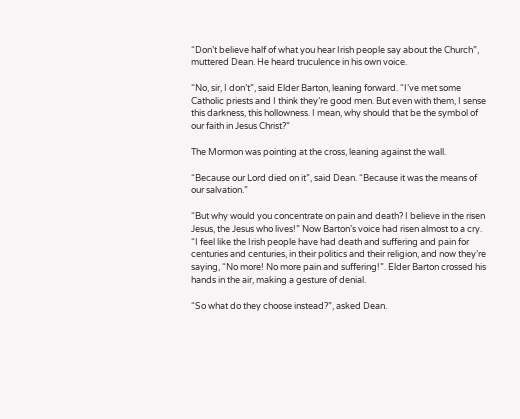“Don’t believe half of what you hear Irish people say about the Church”, muttered Dean. He heard truculence in his own voice.

“No, sir, I don’t”, said Elder Barton, leaning forward. “I’ve met some Catholic priests and I think they’re good men. But even with them, I sense this darkness, this hollowness. I mean, why should that be the symbol of our faith in Jesus Christ?”

The Mormon was pointing at the cross, leaning against the wall.

“Because our Lord died on it”, said Dean. “Because it was the means of our salvation.”

“But why would you concentrate on pain and death? I believe in the risen Jesus, the Jesus who lives!” Now Barton’s voice had risen almost to a cry. “I feel like the Irish people have had death and suffering and pain for centuries and centuries, in their politics and their religion, and now they’re saying, “No more! No more pain and suffering!”. Elder Barton crossed his hands in the air, making a gesture of denial.

“So what do they choose instead?”, asked Dean.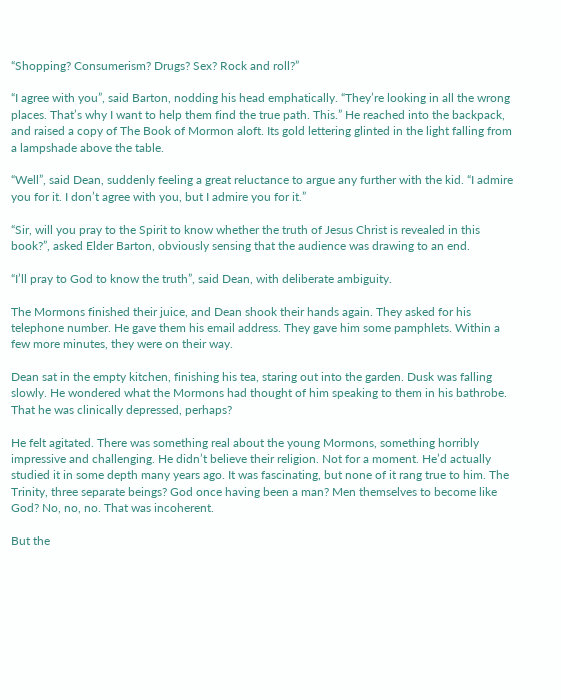“Shopping? Consumerism? Drugs? Sex? Rock and roll?”

“I agree with you”, said Barton, nodding his head emphatically. “They’re looking in all the wrong places. That’s why I want to help them find the true path. This.” He reached into the backpack, and raised a copy of The Book of Mormon aloft. Its gold lettering glinted in the light falling from a lampshade above the table.

“Well”, said Dean, suddenly feeling a great reluctance to argue any further with the kid. “I admire you for it. I don’t agree with you, but I admire you for it.”

“Sir, will you pray to the Spirit to know whether the truth of Jesus Christ is revealed in this book?”, asked Elder Barton, obviously sensing that the audience was drawing to an end.

“I’ll pray to God to know the truth”, said Dean, with deliberate ambiguity.

The Mormons finished their juice, and Dean shook their hands again. They asked for his telephone number. He gave them his email address. They gave him some pamphlets. Within a few more minutes, they were on their way.

Dean sat in the empty kitchen, finishing his tea, staring out into the garden. Dusk was falling slowly. He wondered what the Mormons had thought of him speaking to them in his bathrobe. That he was clinically depressed, perhaps?

He felt agitated. There was something real about the young Mormons, something horribly impressive and challenging. He didn’t believe their religion. Not for a moment. He’d actually studied it in some depth many years ago. It was fascinating, but none of it rang true to him. The Trinity, three separate beings? God once having been a man? Men themselves to become like God? No, no, no. That was incoherent.

But the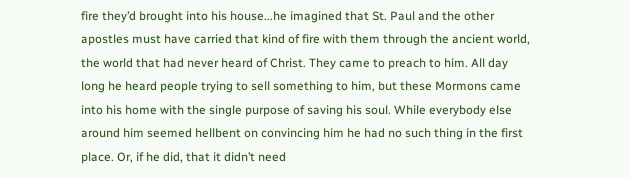fire they’d brought into his house...he imagined that St. Paul and the other apostles must have carried that kind of fire with them through the ancient world, the world that had never heard of Christ. They came to preach to him. All day long he heard people trying to sell something to him, but these Mormons came into his home with the single purpose of saving his soul. While everybody else around him seemed hellbent on convincing him he had no such thing in the first place. Or, if he did, that it didn’t need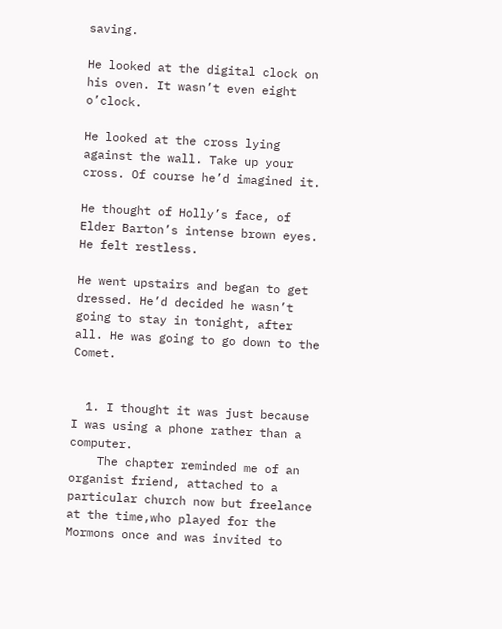saving.

He looked at the digital clock on his oven. It wasn’t even eight o’clock.

He looked at the cross lying against the wall. Take up your cross. Of course he’d imagined it.

He thought of Holly’s face, of Elder Barton’s intense brown eyes. He felt restless.

He went upstairs and began to get dressed. He’d decided he wasn’t going to stay in tonight, after all. He was going to go down to the Comet.


  1. I thought it was just because I was using a phone rather than a computer.
    The chapter reminded me of an organist friend, attached to a particular church now but freelance at the time,who played for the Mormons once and was invited to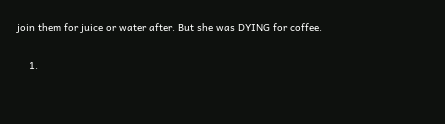join them for juice or water after. But she was DYING for coffee.

    1.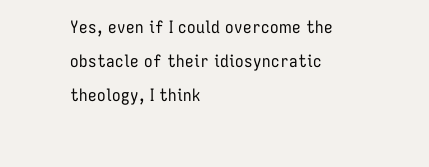Yes, even if I could overcome the obstacle of their idiosyncratic theology, I think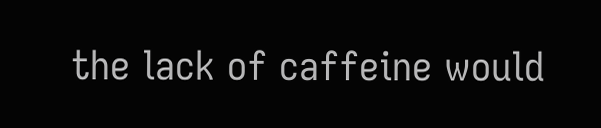the lack of caffeine would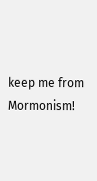keep me from Mormonism!